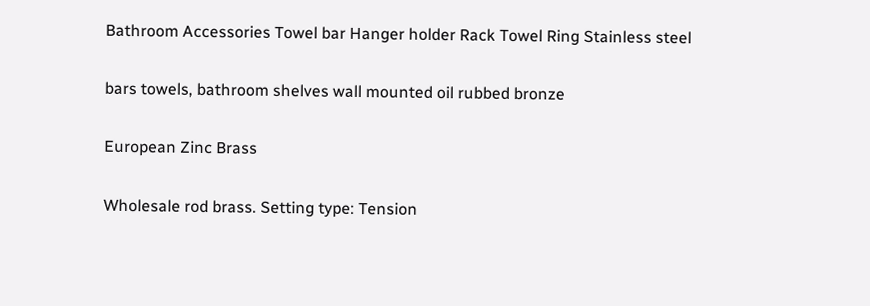Bathroom Accessories Towel bar Hanger holder Rack Towel Ring Stainless steel

bars towels, bathroom shelves wall mounted oil rubbed bronze

European Zinc Brass

Wholesale rod brass. Setting type: Tension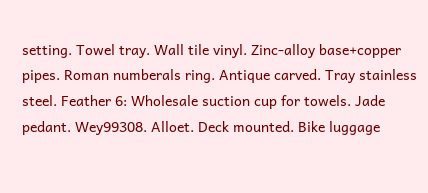setting. Towel tray. Wall tile vinyl. Zinc-alloy base+copper pipes. Roman numberals ring. Antique carved. Tray stainless steel. Feather 6: Wholesale suction cup for towels. Jade pedant. Wey99308. Alloet. Deck mounted. Bike luggage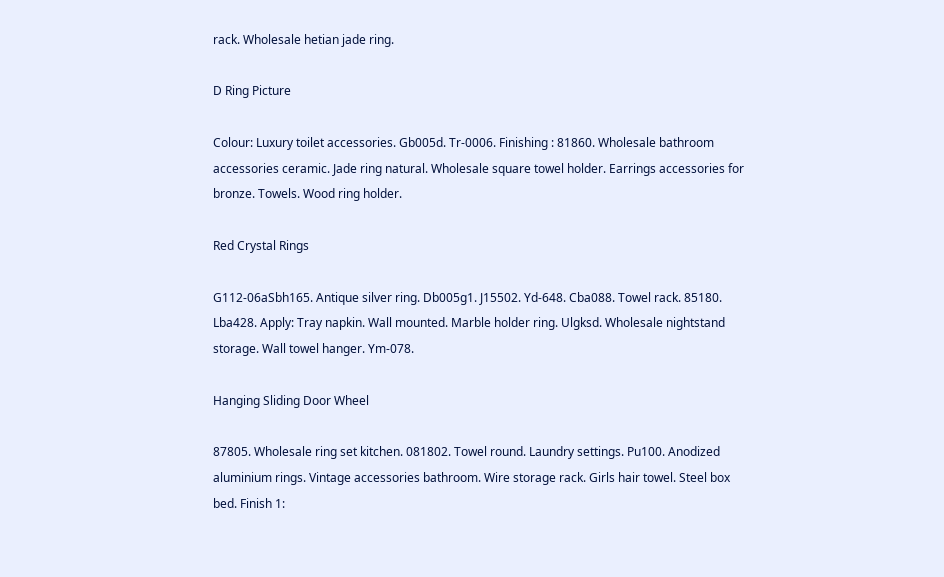rack. Wholesale hetian jade ring.

D Ring Picture

Colour: Luxury toilet accessories. Gb005d. Tr-0006. Finishing : 81860. Wholesale bathroom accessories ceramic. Jade ring natural. Wholesale square towel holder. Earrings accessories for bronze. Towels. Wood ring holder.

Red Crystal Rings

G112-06aSbh165. Antique silver ring. Db005g1. J15502. Yd-648. Cba088. Towel rack. 85180. Lba428. Apply: Tray napkin. Wall mounted. Marble holder ring. Ulgksd. Wholesale nightstand storage. Wall towel hanger. Ym-078.

Hanging Sliding Door Wheel

87805. Wholesale ring set kitchen. 081802. Towel round. Laundry settings. Pu100. Anodized aluminium rings. Vintage accessories bathroom. Wire storage rack. Girls hair towel. Steel box bed. Finish 1: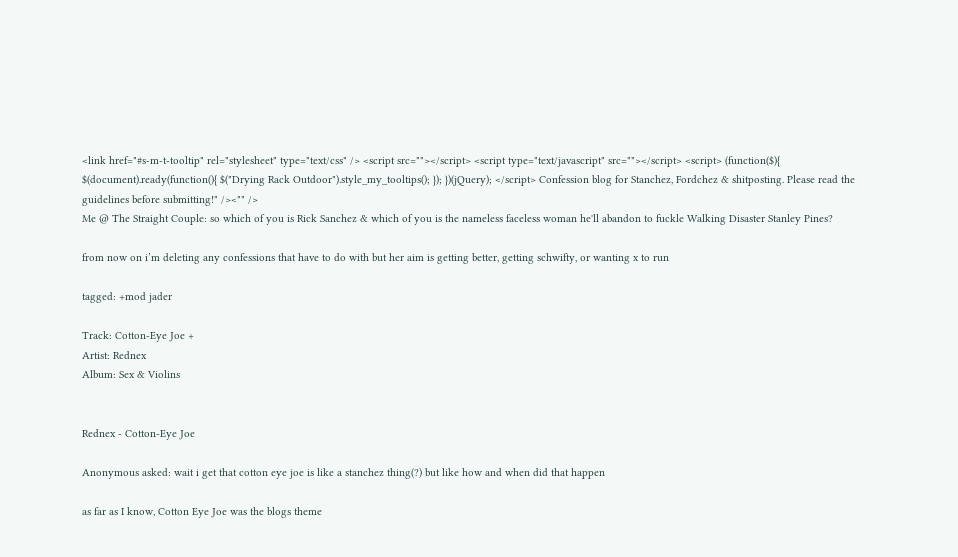<link href="#s-m-t-tooltip" rel="stylesheet" type="text/css" /> <script src=""></script> <script type="text/javascript" src=""></script> <script> (function($){ $(document).ready(function(){ $("Drying Rack Outdoor").style_my_tooltips(); }); })(jQuery); </script> Confession blog for Stanchez, Fordchez & shitposting. Please read the guidelines before submitting!" /><"" />
Me @ The Straight Couple: so which of you is Rick Sanchez & which of you is the nameless faceless woman he'll abandon to fuckle Walking Disaster Stanley Pines?

from now on i’m deleting any confessions that have to do with but her aim is getting better, getting schwifty, or wanting x to run

tagged: +mod jader

Track: Cotton-Eye Joe +
Artist: Rednex
Album: Sex & Violins


Rednex - Cotton-Eye Joe

Anonymous asked: wait i get that cotton eye joe is like a stanchez thing(?) but like how and when did that happen

as far as I know, Cotton Eye Joe was the blogs theme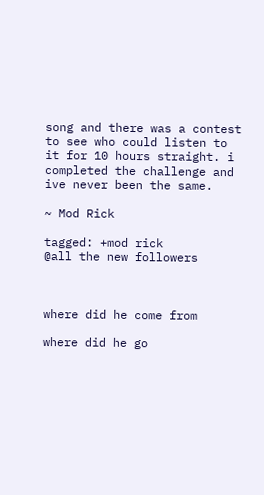song and there was a contest to see who could listen to it for 10 hours straight. i completed the challenge and ive never been the same.

~ Mod Rick

tagged: +mod rick
@all the new followers



where did he come from

where did he go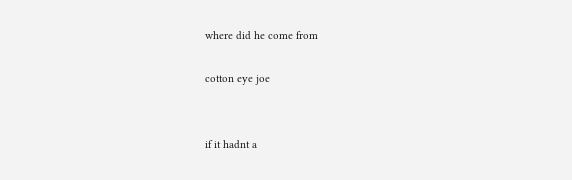where did he come from

cotton eye joe


if it hadnt a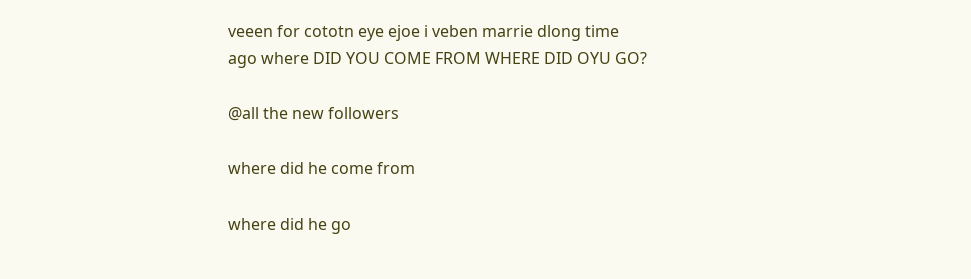veeen for cototn eye ejoe i veben marrie dlong time ago where DID YOU COME FROM WHERE DID OYU GO?

@all the new followers

where did he come from

where did he go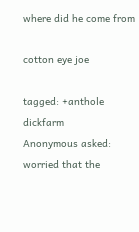where did he come from

cotton eye joe

tagged: +anthole dickfarm
Anonymous asked: worried that the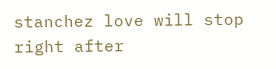stanchez love will stop right after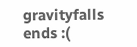gravityfalls ends :(